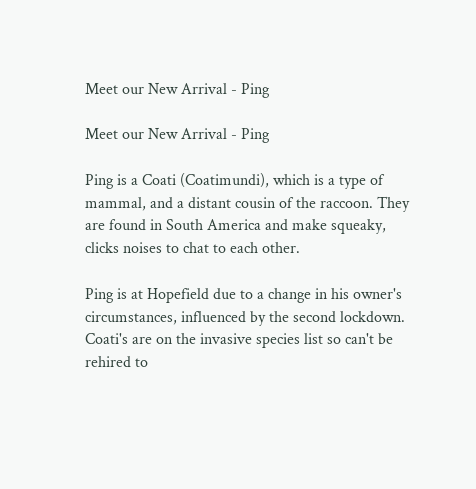Meet our New Arrival - Ping

Meet our New Arrival - Ping

Ping is a Coati (Coatimundi), which is a type of mammal, and a distant cousin of the raccoon. They are found in South America and make squeaky, clicks noises to chat to each other.

Ping is at Hopefield due to a change in his owner's circumstances, influenced by the second lockdown. Coati's are on the invasive species list so can't be rehired to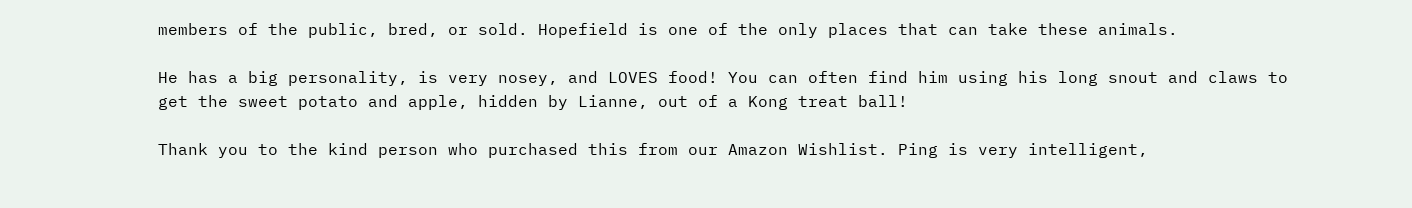members of the public, bred, or sold. Hopefield is one of the only places that can take these animals.

He has a big personality, is very nosey, and LOVES food! You can often find him using his long snout and claws to get the sweet potato and apple, hidden by Lianne, out of a Kong treat ball!

Thank you to the kind person who purchased this from our Amazon Wishlist. Ping is very intelligent,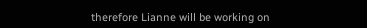therefore Lianne will be working on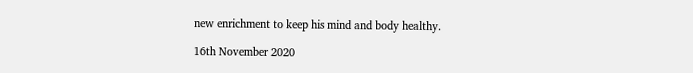new enrichment to keep his mind and body healthy.

16th November 2020